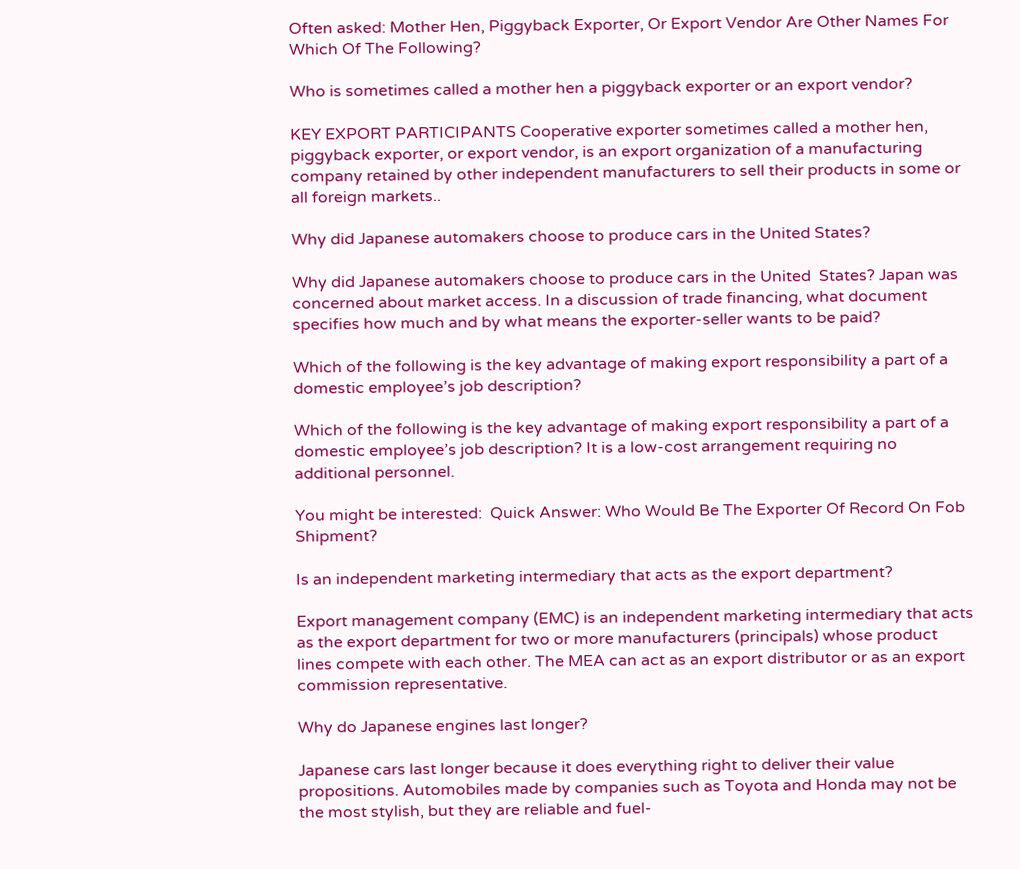Often asked: Mother Hen, Piggyback Exporter, Or Export Vendor Are Other Names For Which Of The Following?

Who is sometimes called a mother hen a piggyback exporter or an export vendor?

KEY EXPORT PARTICIPANTS Cooperative exporter sometimes called a mother hen, piggyback exporter, or export vendor, is an export organization of a manufacturing company retained by other independent manufacturers to sell their products in some or all foreign markets..

Why did Japanese automakers choose to produce cars in the United States?

Why did Japanese automakers choose to produce cars in the United  States? Japan was concerned about market access. In a discussion of trade financing, what document specifies how much and by what means the exporter-seller wants to be paid?

Which of the following is the key advantage of making export responsibility a part of a domestic employee’s job description?

Which of the following is the key advantage of making export responsibility a part of a domestic employee’s job description? It is a low-cost arrangement requiring no additional personnel.

You might be interested:  Quick Answer: Who Would Be The Exporter Of Record On Fob Shipment?

Is an independent marketing intermediary that acts as the export department?

Export management company (EMC) is an independent marketing intermediary that acts as the export department for two or more manufacturers (principals) whose product lines compete with each other. The MEA can act as an export distributor or as an export commission representative.

Why do Japanese engines last longer?

Japanese cars last longer because it does everything right to deliver their value propositions. Automobiles made by companies such as Toyota and Honda may not be the most stylish, but they are reliable and fuel-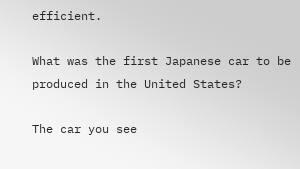efficient.

What was the first Japanese car to be produced in the United States?

The car you see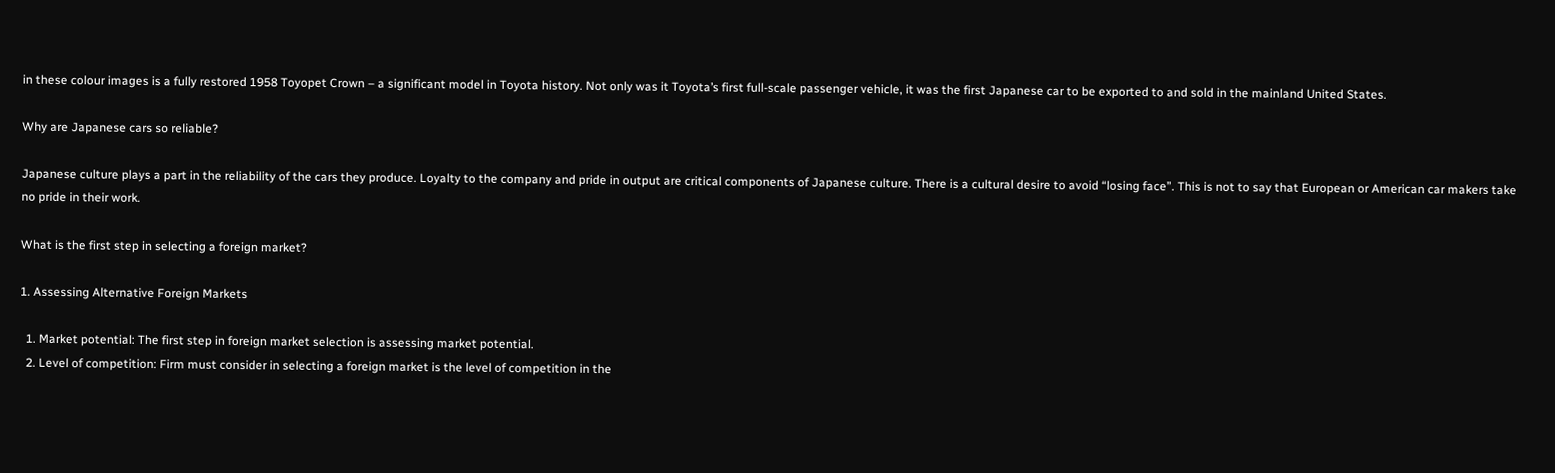in these colour images is a fully restored 1958 Toyopet Crown – a significant model in Toyota history. Not only was it Toyota’s first full-scale passenger vehicle, it was the first Japanese car to be exported to and sold in the mainland United States.

Why are Japanese cars so reliable?

Japanese culture plays a part in the reliability of the cars they produce. Loyalty to the company and pride in output are critical components of Japanese culture. There is a cultural desire to avoid “losing face”. This is not to say that European or American car makers take no pride in their work.

What is the first step in selecting a foreign market?

1. Assessing Alternative Foreign Markets

  1. Market potential: The first step in foreign market selection is assessing market potential.
  2. Level of competition: Firm must consider in selecting a foreign market is the level of competition in the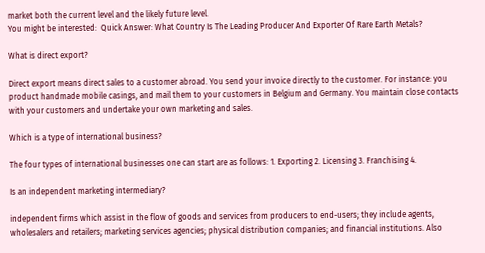market both the current level and the likely future level.
You might be interested:  Quick Answer: What Country Is The Leading Producer And Exporter Of Rare Earth Metals?

What is direct export?

Direct export means direct sales to a customer abroad. You send your invoice directly to the customer. For instance: you product handmade mobile casings, and mail them to your customers in Belgium and Germany. You maintain close contacts with your customers and undertake your own marketing and sales.

Which is a type of international business?

The four types of international businesses one can start are as follows: 1. Exporting 2. Licensing 3. Franchising 4.

Is an independent marketing intermediary?

independent firms which assist in the flow of goods and services from producers to end-users; they include agents, wholesalers and retailers; marketing services agencies; physical distribution companies; and financial institutions. Also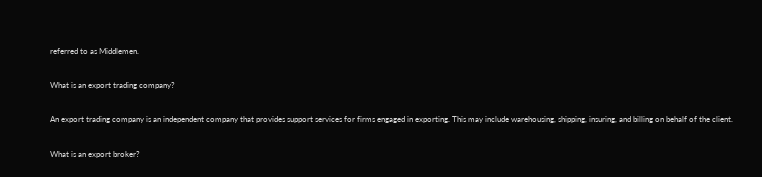referred to as Middlemen.

What is an export trading company?

An export trading company is an independent company that provides support services for firms engaged in exporting. This may include warehousing, shipping, insuring, and billing on behalf of the client.

What is an export broker?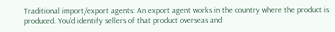Traditional import/export agents: An export agent works in the country where the product is produced. You’d identify sellers of that product overseas and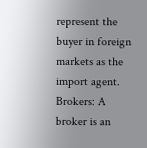represent the buyer in foreign markets as the import agent. Brokers: A broker is an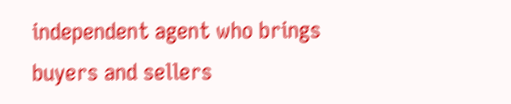independent agent who brings buyers and sellers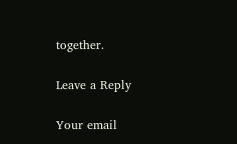together.

Leave a Reply

Your email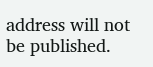address will not be published.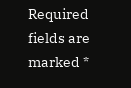Required fields are marked *